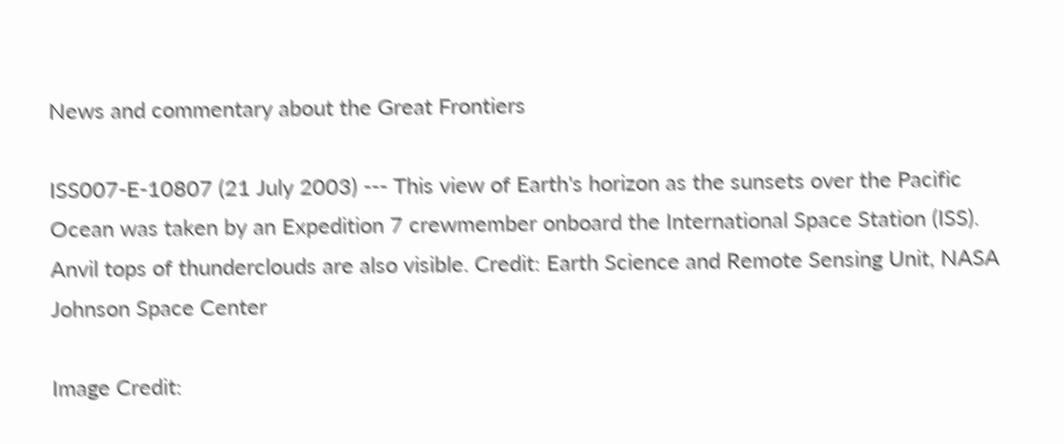News and commentary about the Great Frontiers

ISS007-E-10807 (21 July 2003) --- This view of Earth's horizon as the sunsets over the Pacific Ocean was taken by an Expedition 7 crewmember onboard the International Space Station (ISS). Anvil tops of thunderclouds are also visible. Credit: Earth Science and Remote Sensing Unit, NASA Johnson Space Center

Image Credit: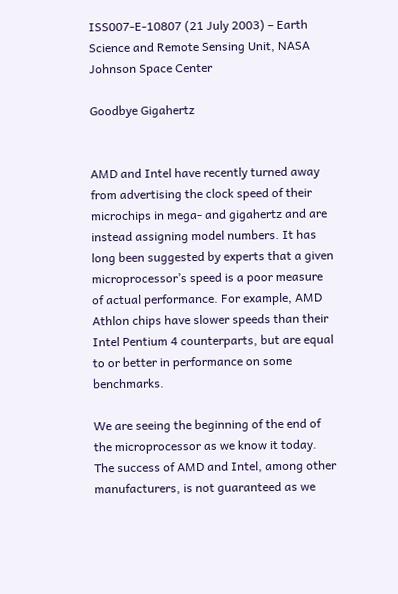ISS007-E-10807 (21 July 2003) – Earth Science and Remote Sensing Unit, NASA Johnson Space Center

Goodbye Gigahertz


AMD and Intel have recently turned away from advertising the clock speed of their microchips in mega- and gigahertz and are instead assigning model numbers. It has long been suggested by experts that a given microprocessor’s speed is a poor measure of actual performance. For example, AMD Athlon chips have slower speeds than their Intel Pentium 4 counterparts, but are equal to or better in performance on some benchmarks.

We are seeing the beginning of the end of the microprocessor as we know it today. The success of AMD and Intel, among other manufacturers, is not guaranteed as we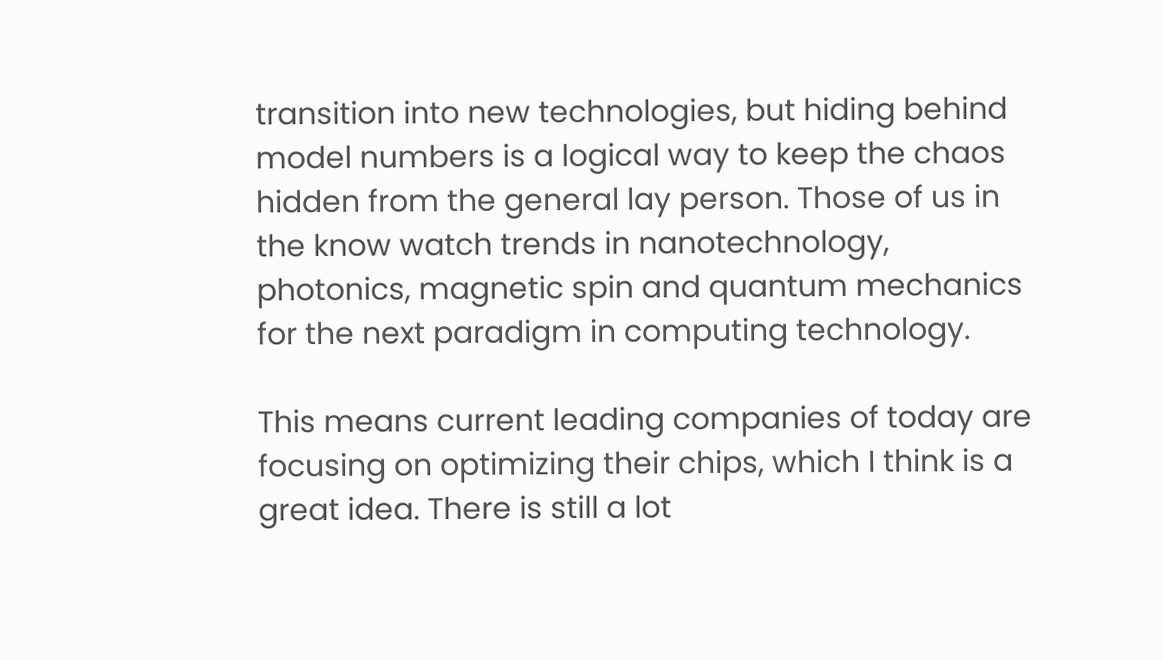transition into new technologies, but hiding behind model numbers is a logical way to keep the chaos hidden from the general lay person. Those of us in the know watch trends in nanotechnology, photonics, magnetic spin and quantum mechanics for the next paradigm in computing technology.

This means current leading companies of today are focusing on optimizing their chips, which I think is a great idea. There is still a lot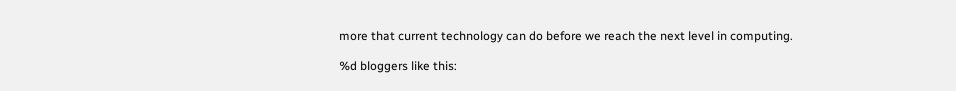more that current technology can do before we reach the next level in computing.

%d bloggers like this: